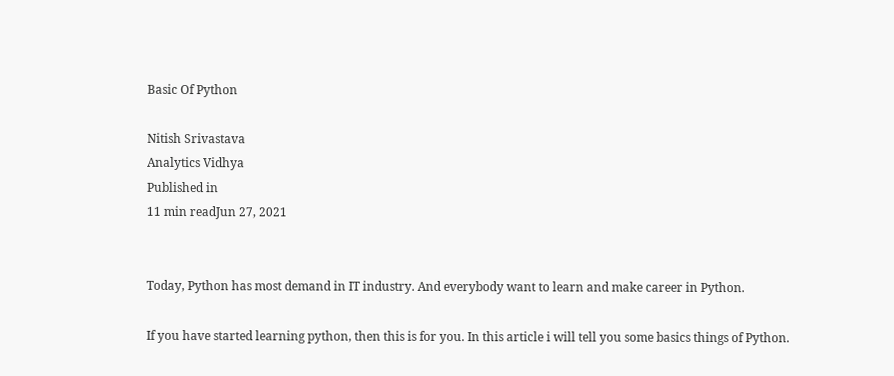Basic Of Python

Nitish Srivastava
Analytics Vidhya
Published in
11 min readJun 27, 2021


Today, Python has most demand in IT industry. And everybody want to learn and make career in Python.

If you have started learning python, then this is for you. In this article i will tell you some basics things of Python.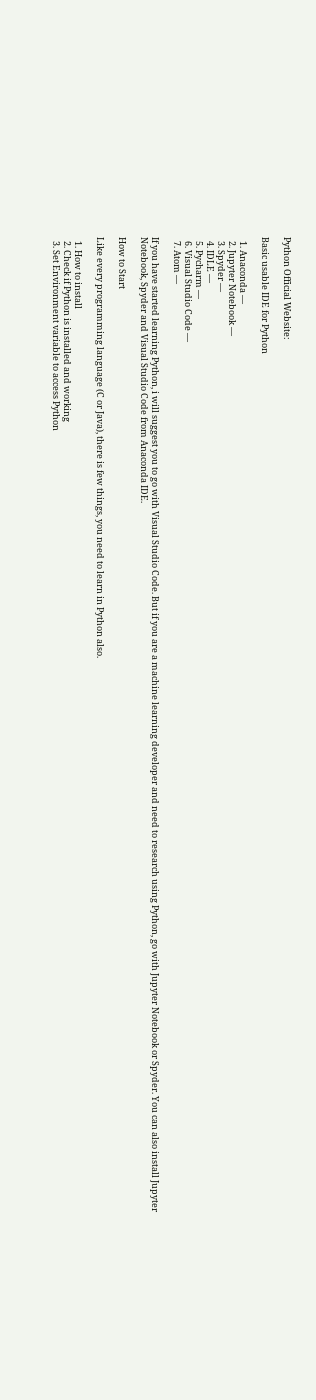Python Official Website:

Basic usable IDE for Python

  1. Anaconda —
  2. Jupyter Notebook —
  3. Spyder —
  4. IDLE —
  5. Pycharm —
  6. Visual Studio Code —
  7. Atom —

If you have started learning Python, i will suggest you to go with Visual Studio Code. But if you are a machine learning developer and need to research using Python, go with Jupyter Notebook or Spyder. You can also install Jupyter Notebook, Spyder and Visual Studio Code from Anaconda IDE.

How to Start

Like every programming language (C or Java), there is few things, you need to learn in Python also.

  1. How to install
  2. Check if Python is installed and working
  3. Set Environment variable to access Python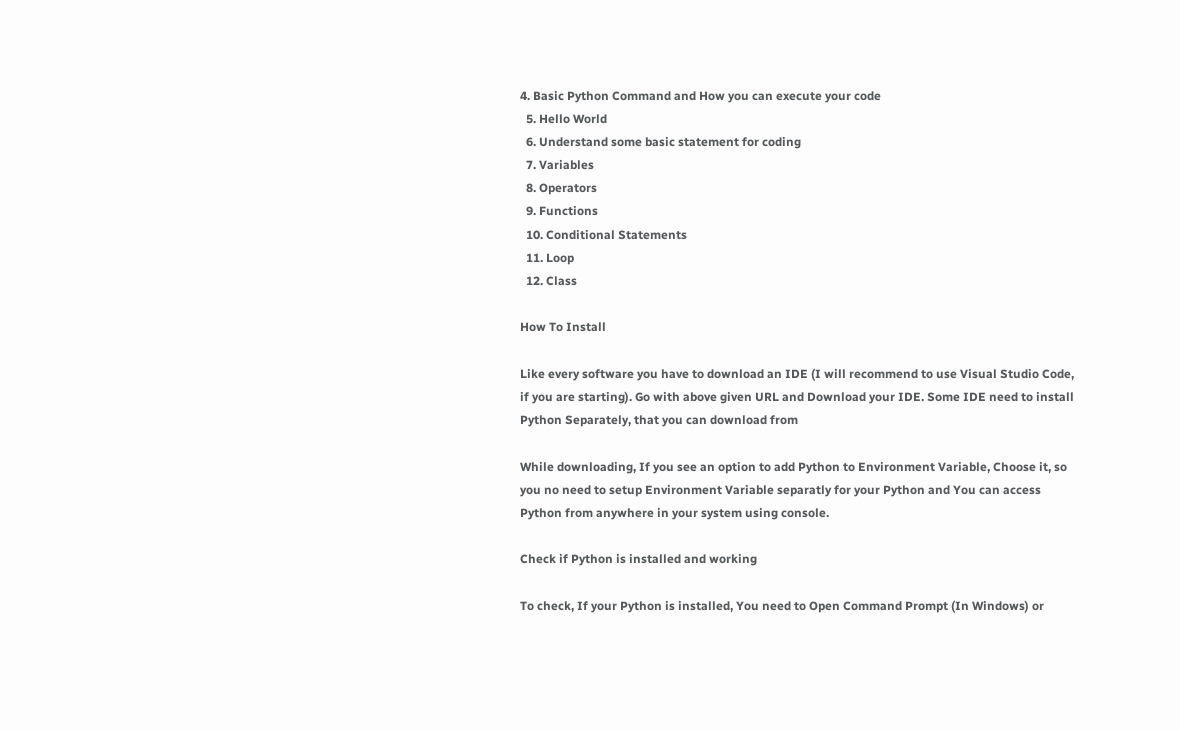4. Basic Python Command and How you can execute your code
  5. Hello World
  6. Understand some basic statement for coding
  7. Variables
  8. Operators
  9. Functions
  10. Conditional Statements
  11. Loop
  12. Class

How To Install

Like every software you have to download an IDE (I will recommend to use Visual Studio Code, if you are starting). Go with above given URL and Download your IDE. Some IDE need to install Python Separately, that you can download from

While downloading, If you see an option to add Python to Environment Variable, Choose it, so you no need to setup Environment Variable separatly for your Python and You can access Python from anywhere in your system using console.

Check if Python is installed and working

To check, If your Python is installed, You need to Open Command Prompt (In Windows) or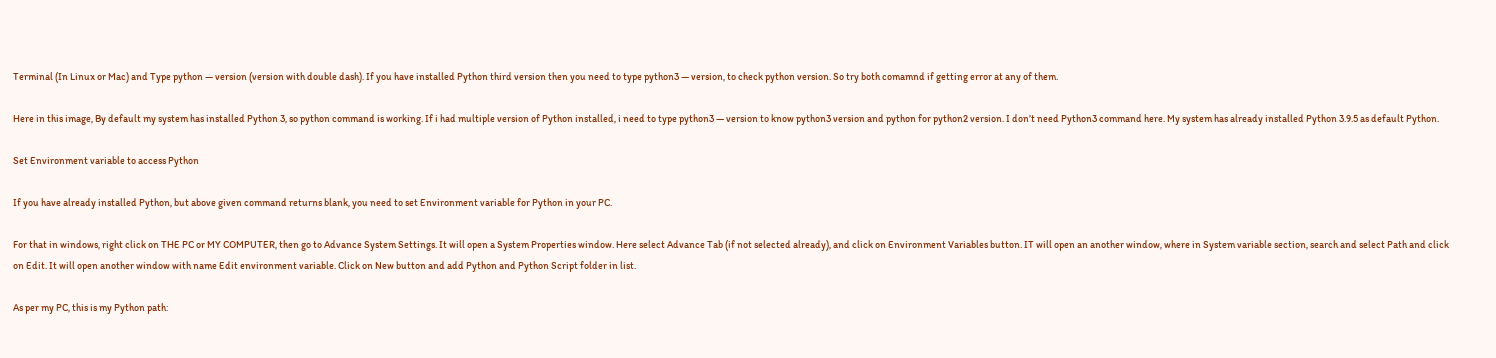Terminal (In Linux or Mac) and Type python — version (version with double dash). If you have installed Python third version then you need to type python3 — version, to check python version. So try both comamnd if getting error at any of them.

Here in this image, By default my system has installed Python 3, so python command is working. If i had multiple version of Python installed, i need to type python3 — version to know python3 version and python for python2 version. I don’t need Python3 command here. My system has already installed Python 3.9.5 as default Python.

Set Environment variable to access Python

If you have already installed Python, but above given command returns blank, you need to set Environment variable for Python in your PC.

For that in windows, right click on THE PC or MY COMPUTER, then go to Advance System Settings. It will open a System Properties window. Here select Advance Tab (if not selected already), and click on Environment Variables button. IT will open an another window, where in System variable section, search and select Path and click on Edit. It will open another window with name Edit environment variable. Click on New button and add Python and Python Script folder in list.

As per my PC, this is my Python path: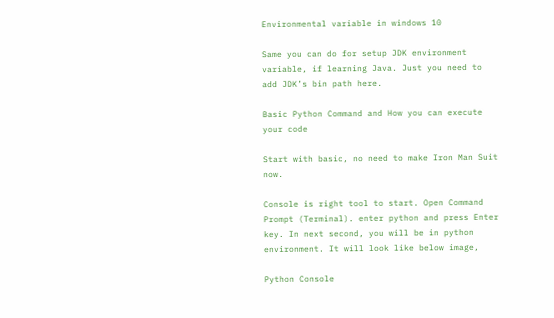Environmental variable in windows 10

Same you can do for setup JDK environment variable, if learning Java. Just you need to add JDK’s bin path here.

Basic Python Command and How you can execute your code

Start with basic, no need to make Iron Man Suit now.

Console is right tool to start. Open Command Prompt (Terminal). enter python and press Enter key. In next second, you will be in python environment. It will look like below image,

Python Console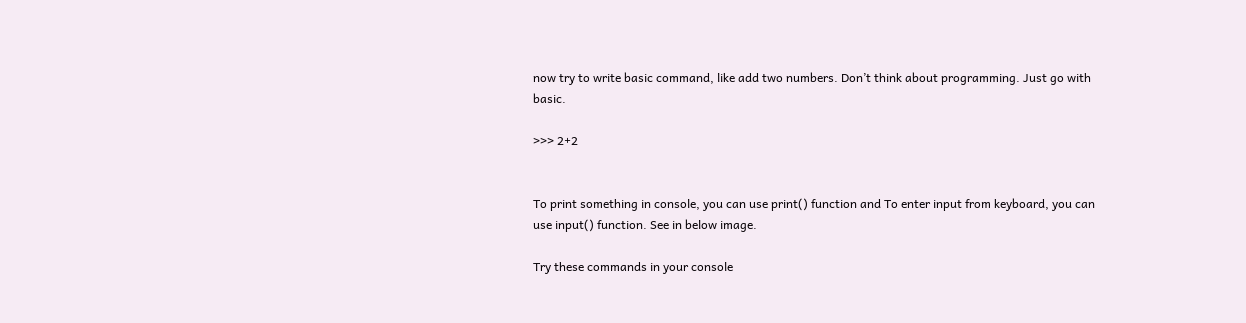now try to write basic command, like add two numbers. Don’t think about programming. Just go with basic.

>>> 2+2


To print something in console, you can use print() function and To enter input from keyboard, you can use input() function. See in below image.

Try these commands in your console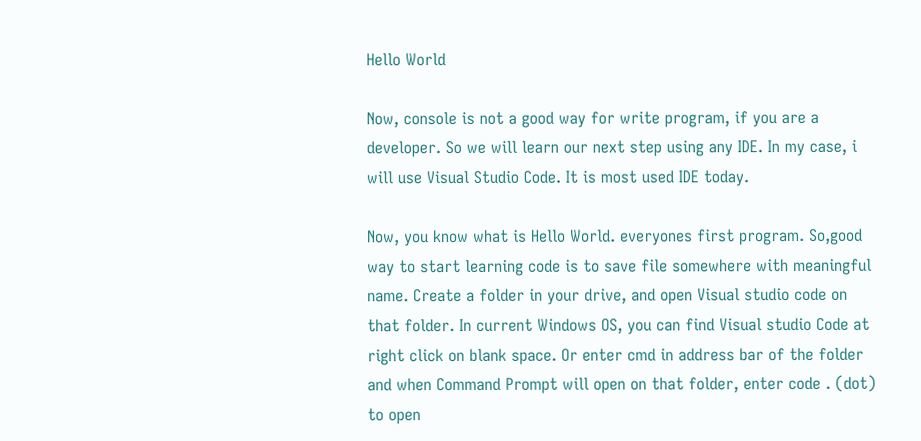Hello World

Now, console is not a good way for write program, if you are a developer. So we will learn our next step using any IDE. In my case, i will use Visual Studio Code. It is most used IDE today.

Now, you know what is Hello World. everyones first program. So,good way to start learning code is to save file somewhere with meaningful name. Create a folder in your drive, and open Visual studio code on that folder. In current Windows OS, you can find Visual studio Code at right click on blank space. Or enter cmd in address bar of the folder and when Command Prompt will open on that folder, enter code . (dot) to open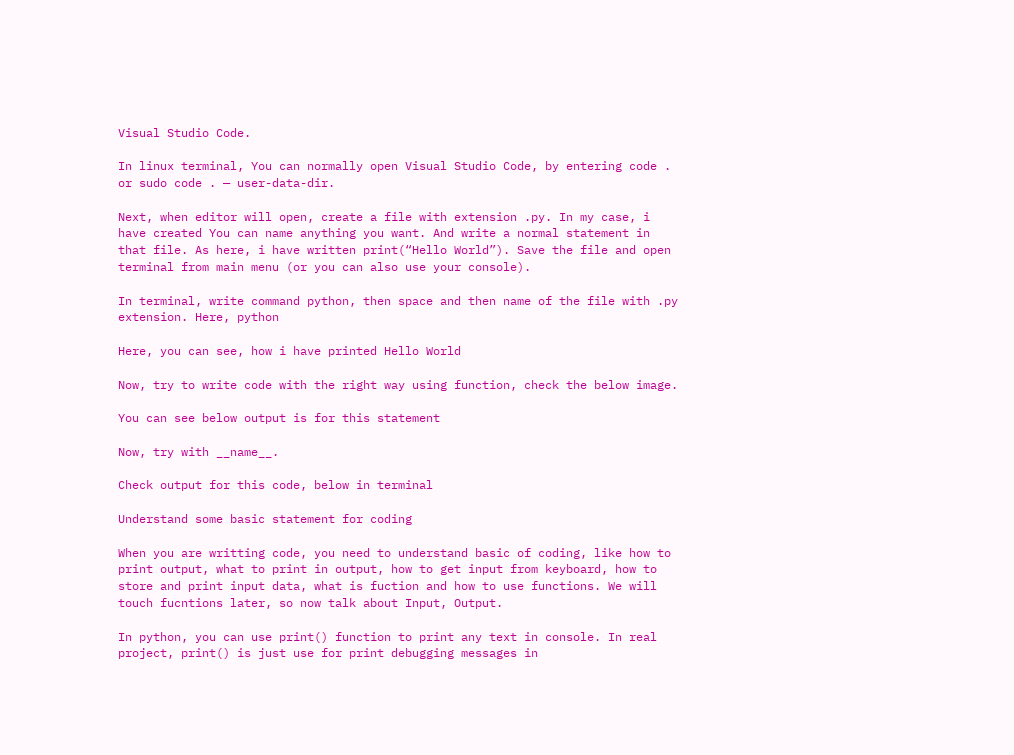Visual Studio Code.

In linux terminal, You can normally open Visual Studio Code, by entering code . or sudo code . — user-data-dir.

Next, when editor will open, create a file with extension .py. In my case, i have created You can name anything you want. And write a normal statement in that file. As here, i have written print(“Hello World”). Save the file and open terminal from main menu (or you can also use your console).

In terminal, write command python, then space and then name of the file with .py extension. Here, python

Here, you can see, how i have printed Hello World

Now, try to write code with the right way using function, check the below image.

You can see below output is for this statement

Now, try with __name__.

Check output for this code, below in terminal

Understand some basic statement for coding

When you are writting code, you need to understand basic of coding, like how to print output, what to print in output, how to get input from keyboard, how to store and print input data, what is fuction and how to use functions. We will touch fucntions later, so now talk about Input, Output.

In python, you can use print() function to print any text in console. In real project, print() is just use for print debugging messages in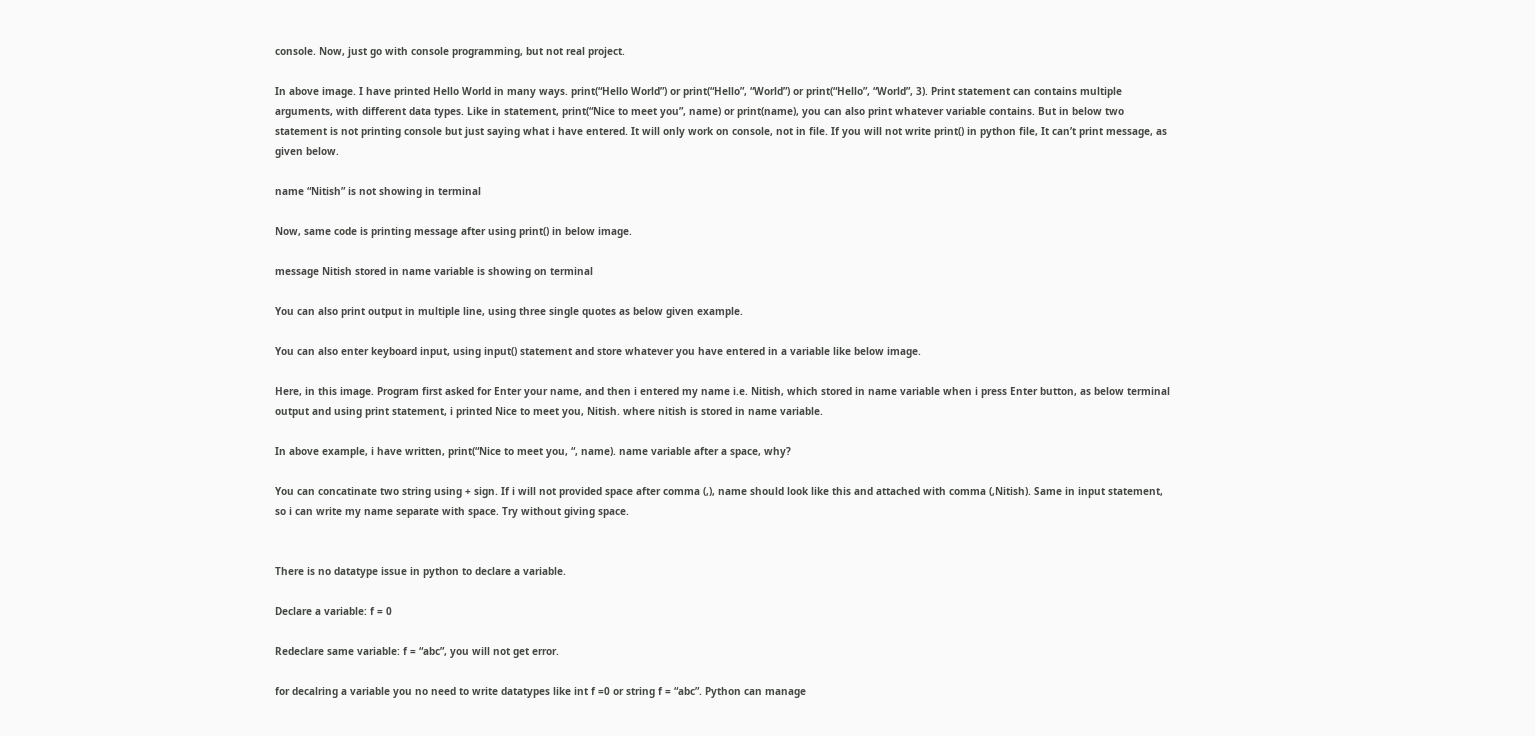console. Now, just go with console programming, but not real project.

In above image. I have printed Hello World in many ways. print(“Hello World”) or print(“Hello”, “World”) or print(“Hello”, “World”, 3). Print statement can contains multiple arguments, with different data types. Like in statement, print(“Nice to meet you”, name) or print(name), you can also print whatever variable contains. But in below two statement is not printing console but just saying what i have entered. It will only work on console, not in file. If you will not write print() in python file, It can’t print message, as given below.

name “Nitish” is not showing in terminal

Now, same code is printing message after using print() in below image.

message Nitish stored in name variable is showing on terminal

You can also print output in multiple line, using three single quotes as below given example.

You can also enter keyboard input, using input() statement and store whatever you have entered in a variable like below image.

Here, in this image. Program first asked for Enter your name, and then i entered my name i.e. Nitish, which stored in name variable when i press Enter button, as below terminal output and using print statement, i printed Nice to meet you, Nitish. where nitish is stored in name variable.

In above example, i have written, print(“Nice to meet you, “, name). name variable after a space, why?

You can concatinate two string using + sign. If i will not provided space after comma (,), name should look like this and attached with comma (,Nitish). Same in input statement, so i can write my name separate with space. Try without giving space.


There is no datatype issue in python to declare a variable.

Declare a variable: f = 0

Redeclare same variable: f = “abc”, you will not get error.

for decalring a variable you no need to write datatypes like int f =0 or string f = “abc”. Python can manage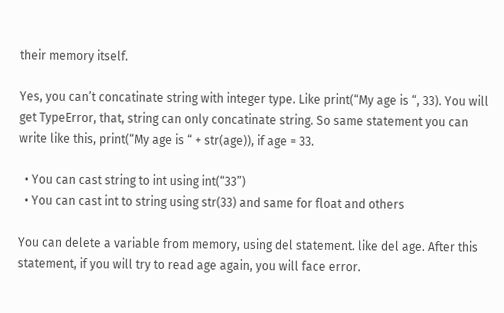their memory itself.

Yes, you can’t concatinate string with integer type. Like print(“My age is “, 33). You will get TypeError, that, string can only concatinate string. So same statement you can write like this, print(“My age is “ + str(age)), if age = 33.

  • You can cast string to int using int(“33”)
  • You can cast int to string using str(33) and same for float and others

You can delete a variable from memory, using del statement. like del age. After this statement, if you will try to read age again, you will face error.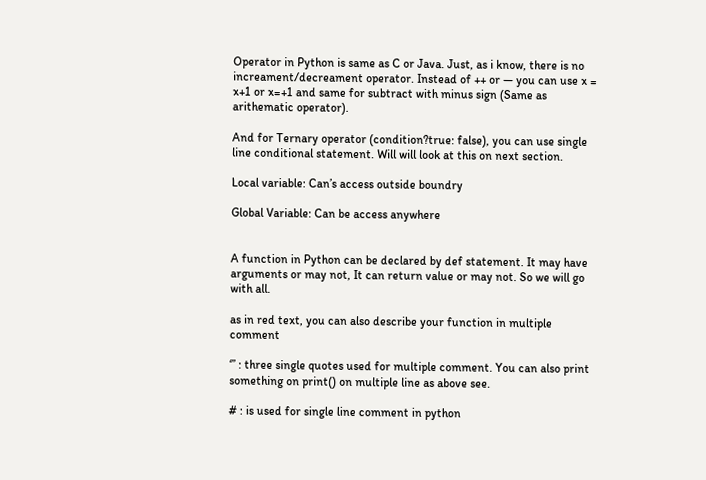Operator in Python is same as C or Java. Just, as i know, there is no increament/decreament operator. Instead of ++ or — you can use x = x+1 or x=+1 and same for subtract with minus sign (Same as arithematic operator).

And for Ternary operator (condition?true: false), you can use single line conditional statement. Will will look at this on next section.

Local variable: Can’s access outside boundry

Global Variable: Can be access anywhere


A function in Python can be declared by def statement. It may have arguments or may not, It can return value or may not. So we will go with all.

as in red text, you can also describe your function in multiple comment

‘’’ : three single quotes used for multiple comment. You can also print something on print() on multiple line as above see.

# : is used for single line comment in python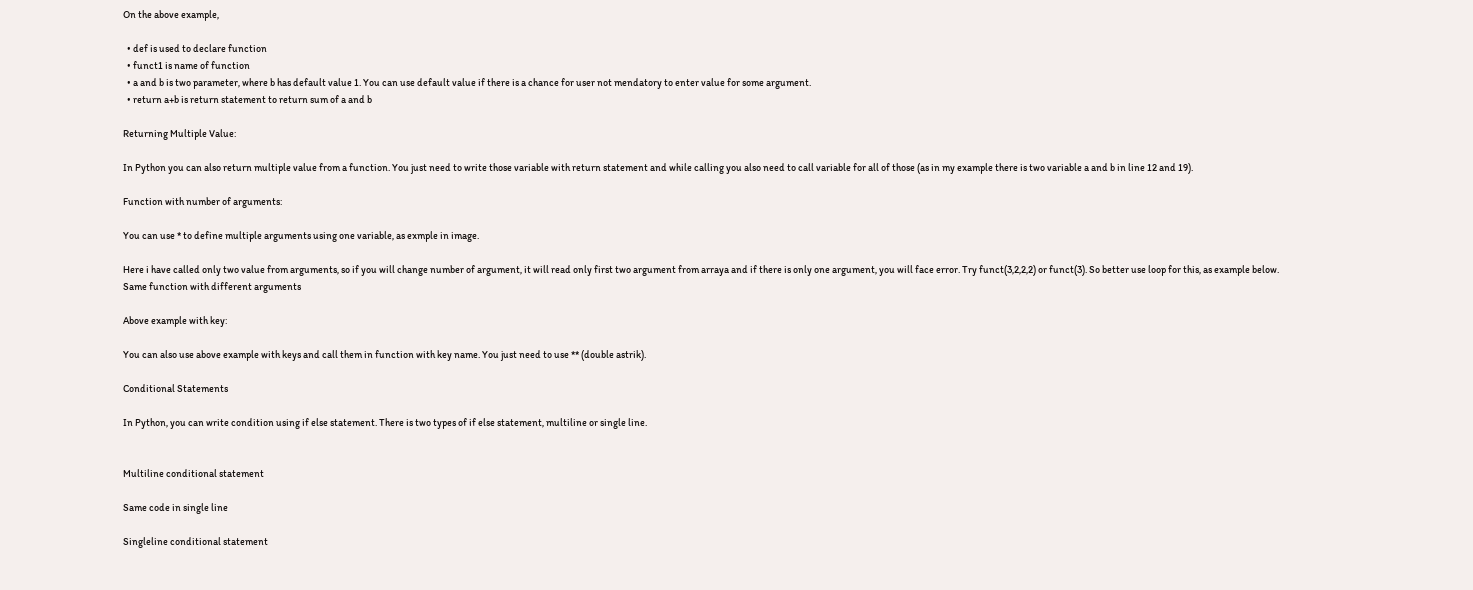On the above example,

  • def is used to declare function
  • funct1 is name of function
  • a and b is two parameter, where b has default value 1. You can use default value if there is a chance for user not mendatory to enter value for some argument.
  • return a+b is return statement to return sum of a and b

Returning Multiple Value:

In Python you can also return multiple value from a function. You just need to write those variable with return statement and while calling you also need to call variable for all of those (as in my example there is two variable a and b in line 12 and 19).

Function with number of arguments:

You can use * to define multiple arguments using one variable, as exmple in image.

Here i have called only two value from arguments, so if you will change number of argument, it will read only first two argument from arraya and if there is only one argument, you will face error. Try funct(3,2,2,2) or funct(3). So better use loop for this, as example below.
Same function with different arguments

Above example with key:

You can also use above example with keys and call them in function with key name. You just need to use ** (double astrik).

Conditional Statements

In Python, you can write condition using if else statement. There is two types of if else statement, multiline or single line.


Multiline conditional statement

Same code in single line

Singleline conditional statement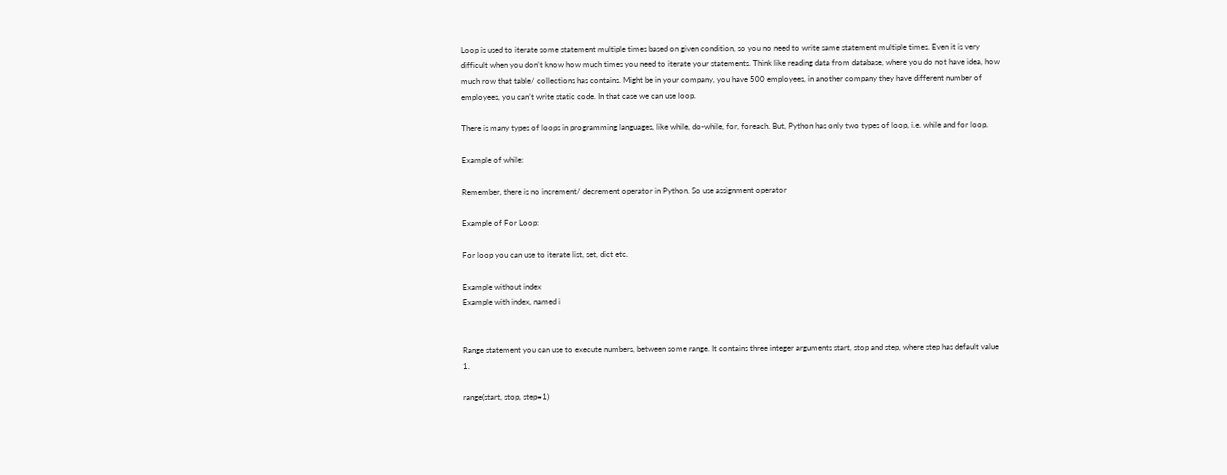Loop is used to iterate some statement multiple times based on given condition, so you no need to write same statement multiple times. Even it is very difficult when you don’t know how much times you need to iterate your statements. Think like reading data from database, where you do not have idea, how much row that table/ collections has contains. Might be in your company, you have 500 employees, in another company they have different number of employees, you can’t write static code. In that case we can use loop.

There is many types of loops in programming languages, like while, do-while, for, foreach. But, Python has only two types of loop, i.e. while and for loop.

Example of while:

Remember, there is no increment/ decrement operator in Python. So use assignment operator

Example of For Loop:

For loop you can use to iterate list, set, dict etc.

Example without index
Example with index, named i


Range statement you can use to execute numbers, between some range. It contains three integer arguments start, stop and step, where step has default value 1.

range(start, stop, step=1)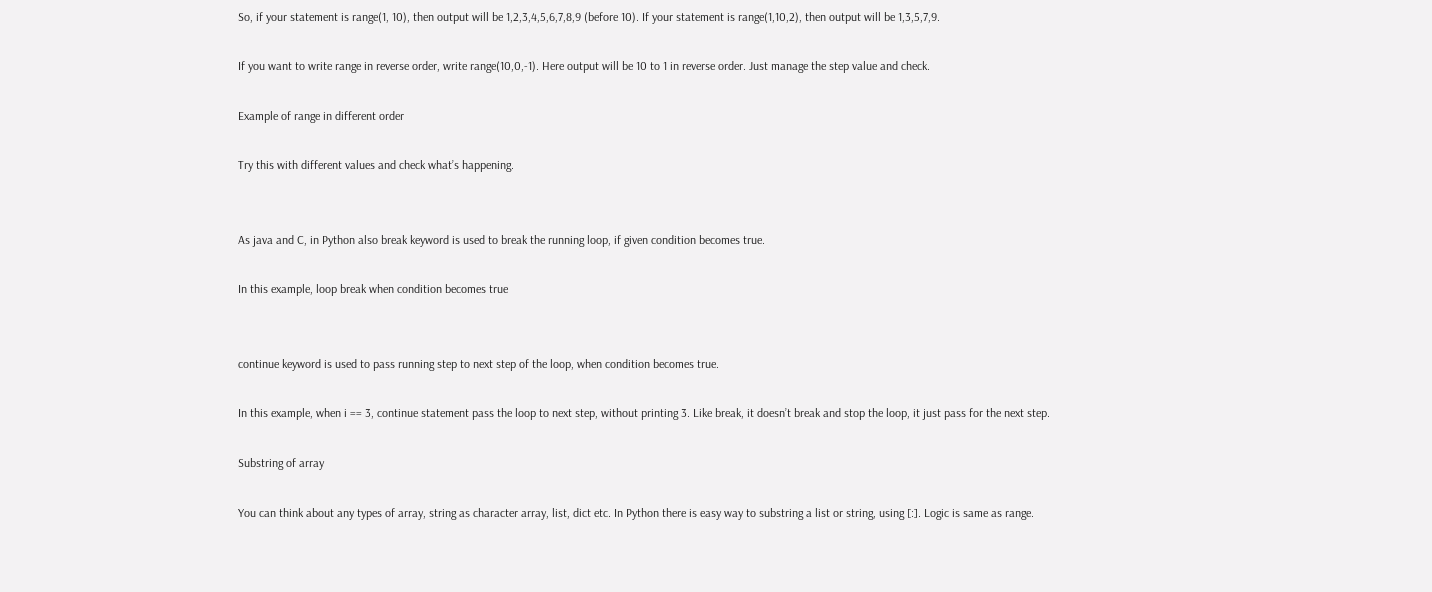So, if your statement is range(1, 10), then output will be 1,2,3,4,5,6,7,8,9 (before 10). If your statement is range(1,10,2), then output will be 1,3,5,7,9.

If you want to write range in reverse order, write range(10,0,-1). Here output will be 10 to 1 in reverse order. Just manage the step value and check.

Example of range in different order

Try this with different values and check what’s happening.


As java and C, in Python also break keyword is used to break the running loop, if given condition becomes true.

In this example, loop break when condition becomes true


continue keyword is used to pass running step to next step of the loop, when condition becomes true.

In this example, when i == 3, continue statement pass the loop to next step, without printing 3. Like break, it doesn’t break and stop the loop, it just pass for the next step.

Substring of array

You can think about any types of array, string as character array, list, dict etc. In Python there is easy way to substring a list or string, using [:]. Logic is same as range.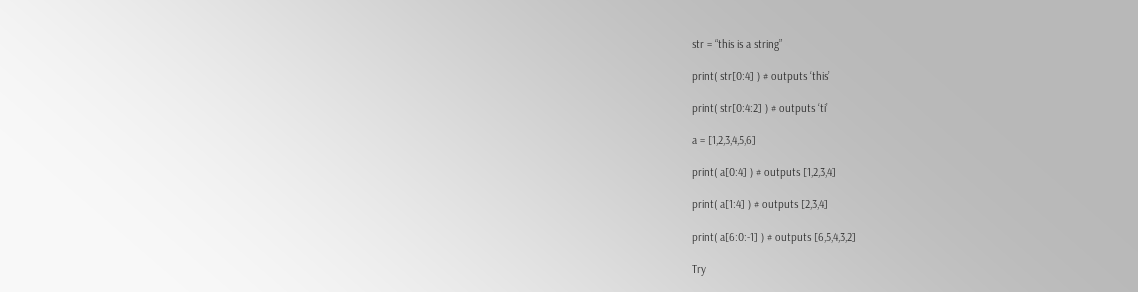str = “this is a string”

print( str[0:4] ) # outputs ‘this’

print( str[0:4:2] ) # outputs ‘ti’

a = [1,2,3,4,5,6]

print( a[0:4] ) # outputs [1,2,3,4]

print( a[1:4] ) # outputs [2,3,4]

print( a[6:0:-1] ) # outputs [6,5,4,3,2]

Try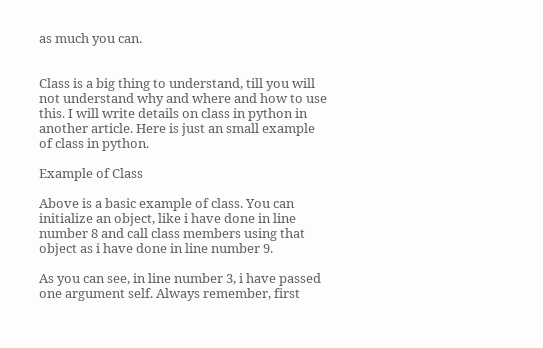as much you can.


Class is a big thing to understand, till you will not understand why and where and how to use this. I will write details on class in python in another article. Here is just an small example of class in python.

Example of Class

Above is a basic example of class. You can initialize an object, like i have done in line number 8 and call class members using that object as i have done in line number 9.

As you can see, in line number 3, i have passed one argument self. Always remember, first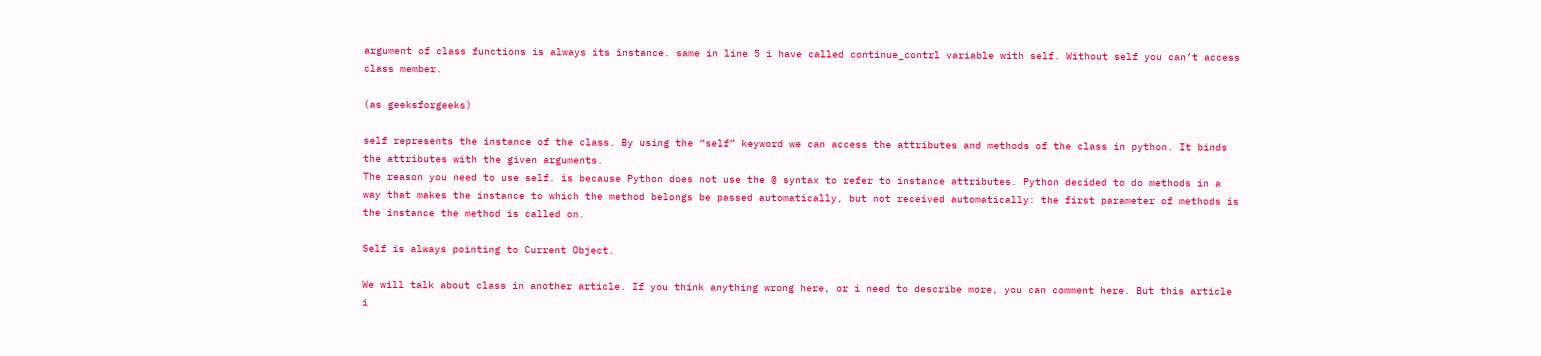argument of class functions is always its instance. same in line 5 i have called continue_contrl variable with self. Without self you can’t access class member.

(as geeksforgeeks)

self represents the instance of the class. By using the “self” keyword we can access the attributes and methods of the class in python. It binds the attributes with the given arguments.
The reason you need to use self. is because Python does not use the @ syntax to refer to instance attributes. Python decided to do methods in a way that makes the instance to which the method belongs be passed automatically, but not received automatically: the first parameter of methods is the instance the method is called on.

Self is always pointing to Current Object.

We will talk about class in another article. If you think anything wrong here, or i need to describe more, you can comment here. But this article i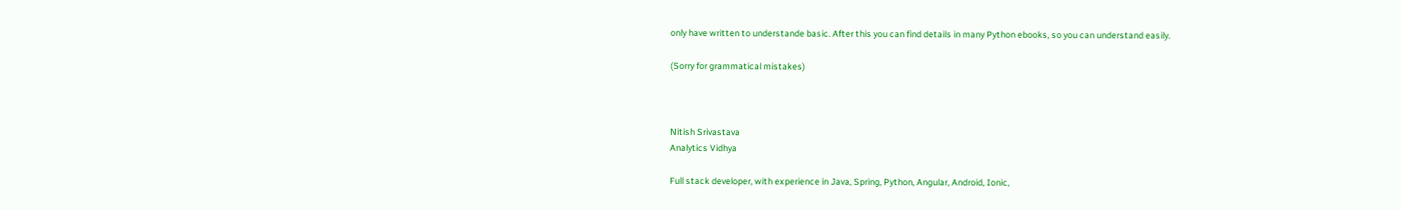only have written to understande basic. After this you can find details in many Python ebooks, so you can understand easily.

(Sorry for grammatical mistakes)



Nitish Srivastava
Analytics Vidhya

Full stack developer, with experience in Java, Spring, Python, Angular, Android, Ionic,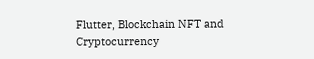Flutter, Blockchain NFT and Cryptocurrency